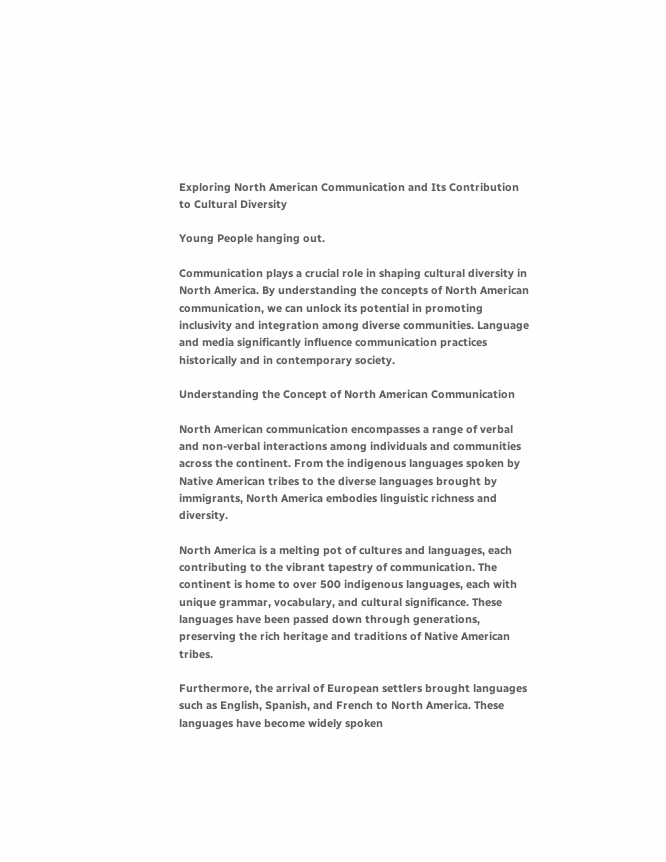Exploring North American Communication and Its Contribution to Cultural Diversity

Young People hanging out.

Communication plays a crucial role in shaping cultural diversity in North America. By understanding the concepts of North American communication, we can unlock its potential in promoting inclusivity and integration among diverse communities. Language and media significantly influence communication practices historically and in contemporary society.

Understanding the Concept of North American Communication

North American communication encompasses a range of verbal and non-verbal interactions among individuals and communities across the continent. From the indigenous languages spoken by Native American tribes to the diverse languages brought by immigrants, North America embodies linguistic richness and diversity.

North America is a melting pot of cultures and languages, each contributing to the vibrant tapestry of communication. The continent is home to over 500 indigenous languages, each with unique grammar, vocabulary, and cultural significance. These languages have been passed down through generations, preserving the rich heritage and traditions of Native American tribes.

Furthermore, the arrival of European settlers brought languages such as English, Spanish, and French to North America. These languages have become widely spoken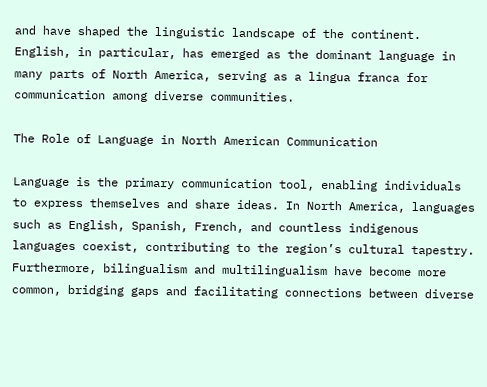and have shaped the linguistic landscape of the continent. English, in particular, has emerged as the dominant language in many parts of North America, serving as a lingua franca for communication among diverse communities.

The Role of Language in North American Communication

Language is the primary communication tool, enabling individuals to express themselves and share ideas. In North America, languages such as English, Spanish, French, and countless indigenous languages coexist, contributing to the region’s cultural tapestry. Furthermore, bilingualism and multilingualism have become more common, bridging gaps and facilitating connections between diverse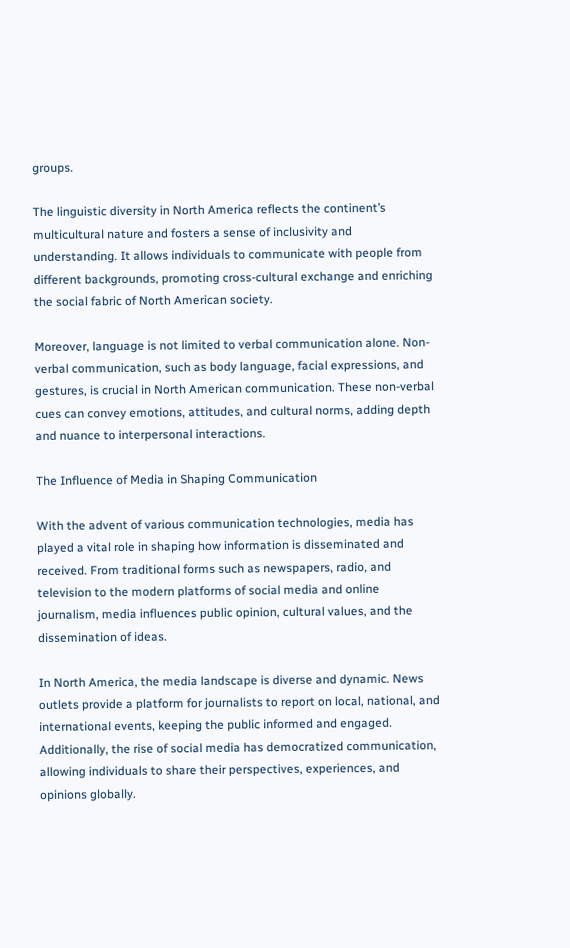groups.

The linguistic diversity in North America reflects the continent’s multicultural nature and fosters a sense of inclusivity and understanding. It allows individuals to communicate with people from different backgrounds, promoting cross-cultural exchange and enriching the social fabric of North American society.

Moreover, language is not limited to verbal communication alone. Non-verbal communication, such as body language, facial expressions, and gestures, is crucial in North American communication. These non-verbal cues can convey emotions, attitudes, and cultural norms, adding depth and nuance to interpersonal interactions.

The Influence of Media in Shaping Communication

With the advent of various communication technologies, media has played a vital role in shaping how information is disseminated and received. From traditional forms such as newspapers, radio, and television to the modern platforms of social media and online journalism, media influences public opinion, cultural values, and the dissemination of ideas.

In North America, the media landscape is diverse and dynamic. News outlets provide a platform for journalists to report on local, national, and international events, keeping the public informed and engaged. Additionally, the rise of social media has democratized communication, allowing individuals to share their perspectives, experiences, and opinions globally.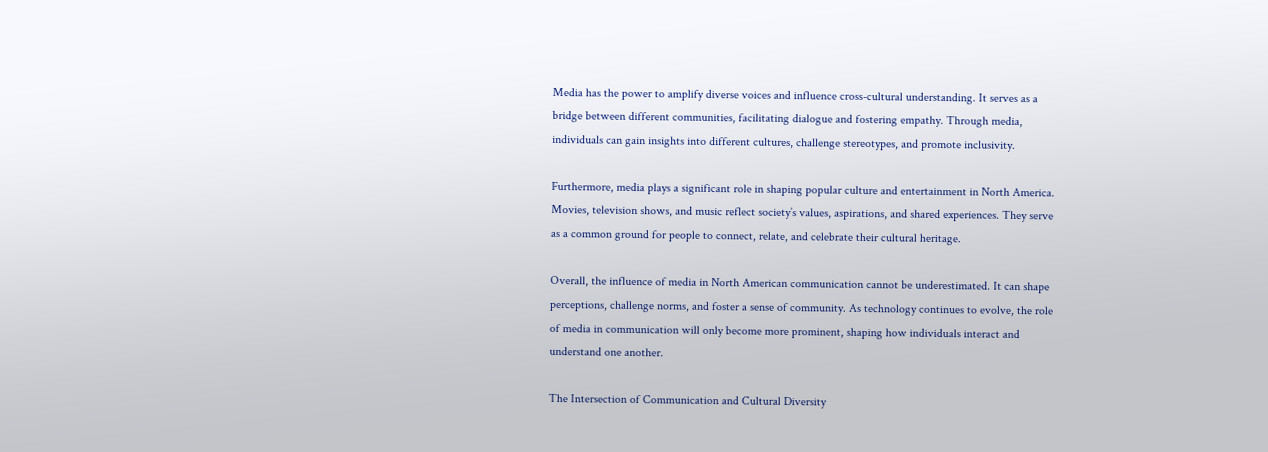Media has the power to amplify diverse voices and influence cross-cultural understanding. It serves as a bridge between different communities, facilitating dialogue and fostering empathy. Through media, individuals can gain insights into different cultures, challenge stereotypes, and promote inclusivity.

Furthermore, media plays a significant role in shaping popular culture and entertainment in North America. Movies, television shows, and music reflect society’s values, aspirations, and shared experiences. They serve as a common ground for people to connect, relate, and celebrate their cultural heritage.

Overall, the influence of media in North American communication cannot be underestimated. It can shape perceptions, challenge norms, and foster a sense of community. As technology continues to evolve, the role of media in communication will only become more prominent, shaping how individuals interact and understand one another.

The Intersection of Communication and Cultural Diversity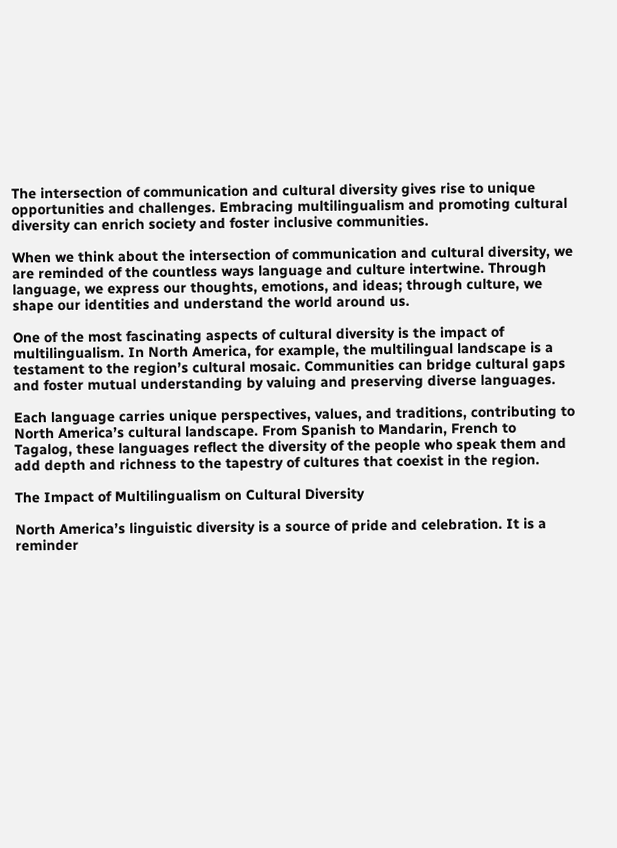The intersection of communication and cultural diversity gives rise to unique opportunities and challenges. Embracing multilingualism and promoting cultural diversity can enrich society and foster inclusive communities.

When we think about the intersection of communication and cultural diversity, we are reminded of the countless ways language and culture intertwine. Through language, we express our thoughts, emotions, and ideas; through culture, we shape our identities and understand the world around us.

One of the most fascinating aspects of cultural diversity is the impact of multilingualism. In North America, for example, the multilingual landscape is a testament to the region’s cultural mosaic. Communities can bridge cultural gaps and foster mutual understanding by valuing and preserving diverse languages.

Each language carries unique perspectives, values, and traditions, contributing to North America’s cultural landscape. From Spanish to Mandarin, French to Tagalog, these languages reflect the diversity of the people who speak them and add depth and richness to the tapestry of cultures that coexist in the region.

The Impact of Multilingualism on Cultural Diversity

North America’s linguistic diversity is a source of pride and celebration. It is a reminder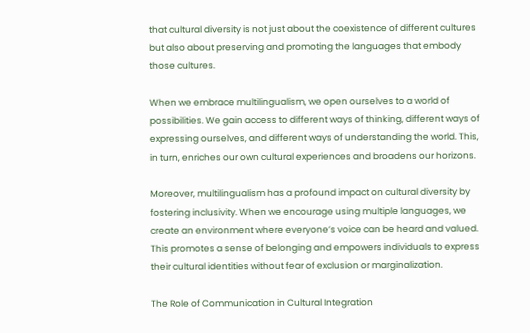that cultural diversity is not just about the coexistence of different cultures but also about preserving and promoting the languages that embody those cultures.

When we embrace multilingualism, we open ourselves to a world of possibilities. We gain access to different ways of thinking, different ways of expressing ourselves, and different ways of understanding the world. This, in turn, enriches our own cultural experiences and broadens our horizons.

Moreover, multilingualism has a profound impact on cultural diversity by fostering inclusivity. When we encourage using multiple languages, we create an environment where everyone’s voice can be heard and valued. This promotes a sense of belonging and empowers individuals to express their cultural identities without fear of exclusion or marginalization.

The Role of Communication in Cultural Integration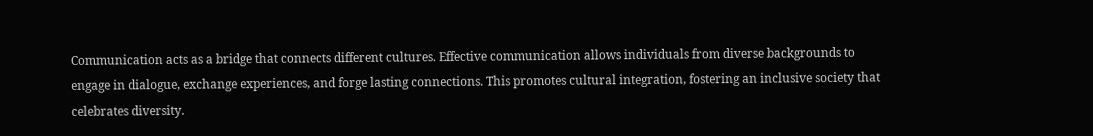Communication acts as a bridge that connects different cultures. Effective communication allows individuals from diverse backgrounds to engage in dialogue, exchange experiences, and forge lasting connections. This promotes cultural integration, fostering an inclusive society that celebrates diversity.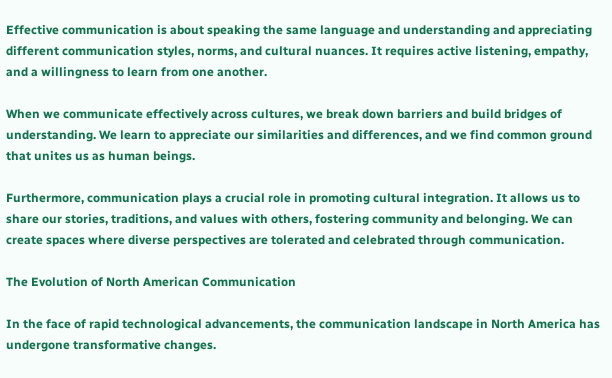Effective communication is about speaking the same language and understanding and appreciating different communication styles, norms, and cultural nuances. It requires active listening, empathy, and a willingness to learn from one another.

When we communicate effectively across cultures, we break down barriers and build bridges of understanding. We learn to appreciate our similarities and differences, and we find common ground that unites us as human beings.

Furthermore, communication plays a crucial role in promoting cultural integration. It allows us to share our stories, traditions, and values with others, fostering community and belonging. We can create spaces where diverse perspectives are tolerated and celebrated through communication.

The Evolution of North American Communication

In the face of rapid technological advancements, the communication landscape in North America has undergone transformative changes.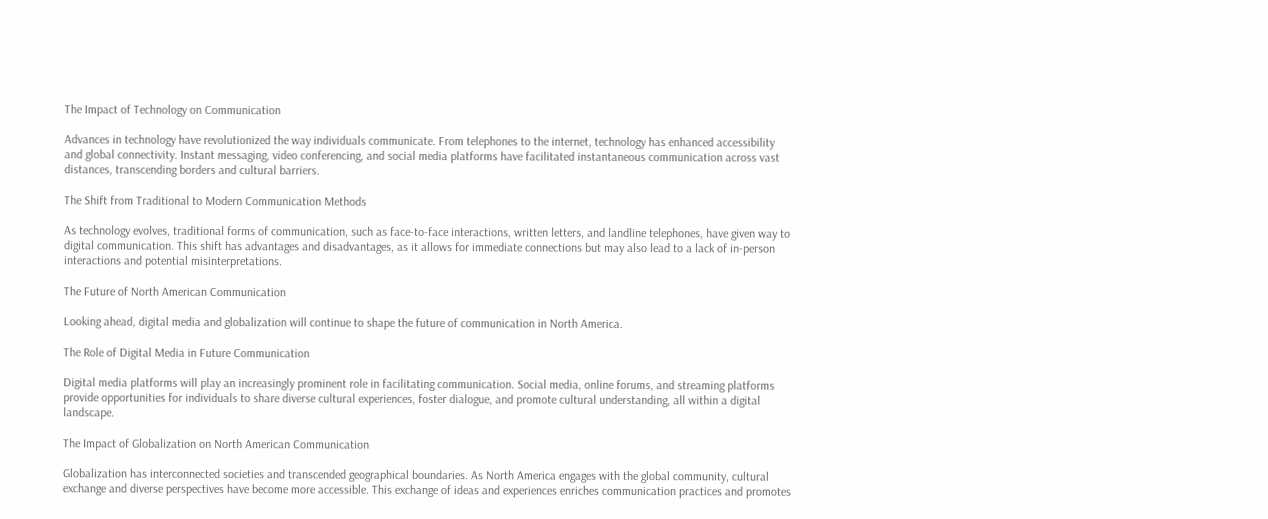The Impact of Technology on Communication

Advances in technology have revolutionized the way individuals communicate. From telephones to the internet, technology has enhanced accessibility and global connectivity. Instant messaging, video conferencing, and social media platforms have facilitated instantaneous communication across vast distances, transcending borders and cultural barriers.

The Shift from Traditional to Modern Communication Methods

As technology evolves, traditional forms of communication, such as face-to-face interactions, written letters, and landline telephones, have given way to digital communication. This shift has advantages and disadvantages, as it allows for immediate connections but may also lead to a lack of in-person interactions and potential misinterpretations.

The Future of North American Communication

Looking ahead, digital media and globalization will continue to shape the future of communication in North America.

The Role of Digital Media in Future Communication

Digital media platforms will play an increasingly prominent role in facilitating communication. Social media, online forums, and streaming platforms provide opportunities for individuals to share diverse cultural experiences, foster dialogue, and promote cultural understanding, all within a digital landscape.

The Impact of Globalization on North American Communication

Globalization has interconnected societies and transcended geographical boundaries. As North America engages with the global community, cultural exchange and diverse perspectives have become more accessible. This exchange of ideas and experiences enriches communication practices and promotes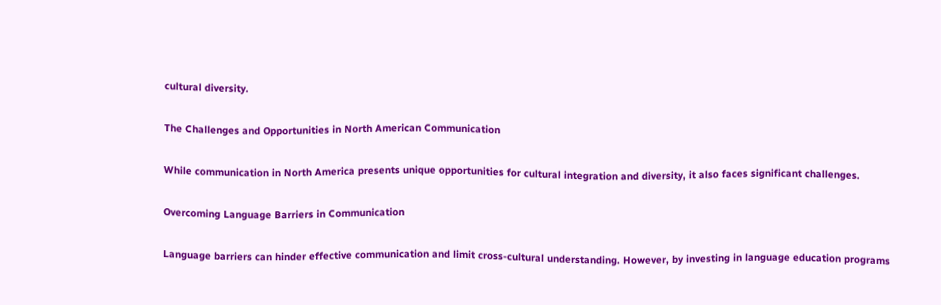cultural diversity.

The Challenges and Opportunities in North American Communication

While communication in North America presents unique opportunities for cultural integration and diversity, it also faces significant challenges.

Overcoming Language Barriers in Communication

Language barriers can hinder effective communication and limit cross-cultural understanding. However, by investing in language education programs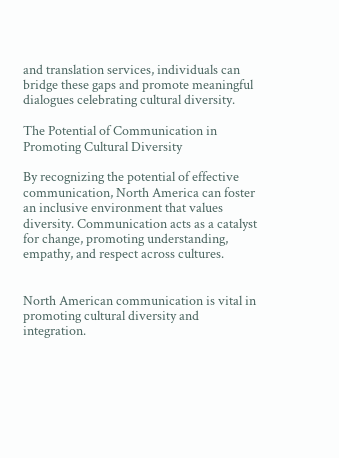and translation services, individuals can bridge these gaps and promote meaningful dialogues celebrating cultural diversity.

The Potential of Communication in Promoting Cultural Diversity

By recognizing the potential of effective communication, North America can foster an inclusive environment that values diversity. Communication acts as a catalyst for change, promoting understanding, empathy, and respect across cultures.


North American communication is vital in promoting cultural diversity and integration.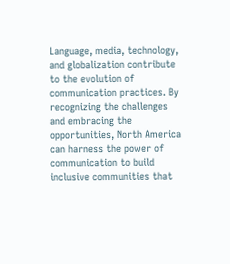Language, media, technology, and globalization contribute to the evolution of communication practices. By recognizing the challenges and embracing the opportunities, North America can harness the power of communication to build inclusive communities that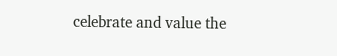celebrate and value the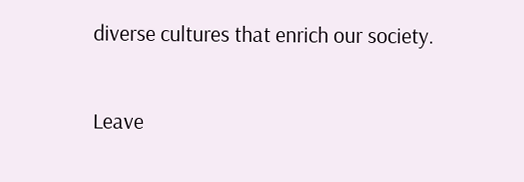diverse cultures that enrich our society.

Leave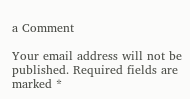a Comment

Your email address will not be published. Required fields are marked *